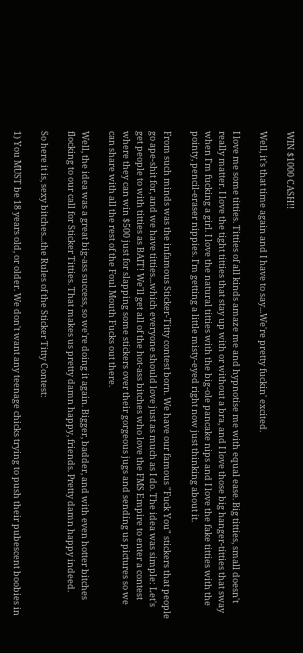WIN $1000 CASH!!

Well, it's that time again and I have to say...We're pretty fuckin' excited.

I love me some titties. Titties of all kinds amaze me and hypnotise me with equal ease. Big titties, small doesn't really matter. I love the tight titties that stay up with or without a bra, and I love those big hanger-titties that sway when I'm fucking a girl. I love the natural titties with the big-ole pancake nips and I love the fake titties with the pointy, pencil-eraser nippies. I'm getting a little misty-eyed right now just thinking about it.

From such minds was the infamous Sticker-Titty contest born. We have our famous "Fuck You" stickers that people go ape-shit for, and we have titties...which everyone should love just as much as I do. The idea was simple: Let's get people to with titties as BAIT! We'll get all of the hot-ass bitches who love the FMS Empire to enter a contest where they can win $500 just for slapping some stickers over their gorgeous jugs and sending us pictures so we can share with all the rest of the Foul Mouth Fucks out there.

Well, the idea was a great big-ass success, so we're doing it again. Bigger, badder, and with even hotter bitches flocking to our call for Sticker Titties. That makes us pretty damn happy, friends. Pretty damn happy indeed.

So here it is, sexy bitches...the Rules of the Sticker Titty Contest:

1) You MUST be 18 years old, or older. We don't want any teenage chicks trying to push their pubescent boobies in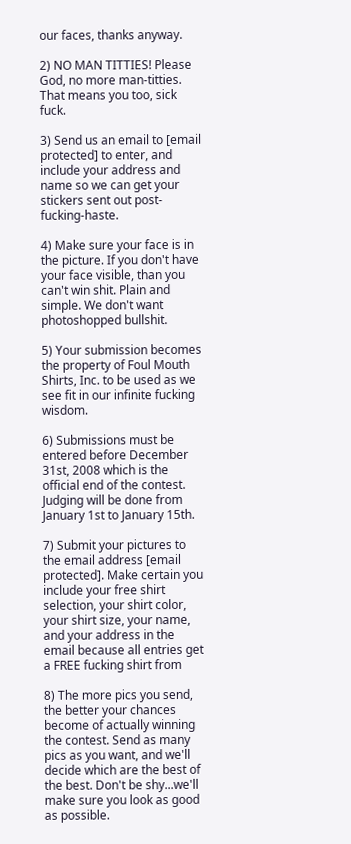our faces, thanks anyway.

2) NO MAN TITTIES! Please God, no more man-titties. That means you too, sick fuck.

3) Send us an email to [email protected] to enter, and include your address and name so we can get your stickers sent out post-fucking-haste.

4) Make sure your face is in the picture. If you don't have your face visible, than you can't win shit. Plain and simple. We don't want photoshopped bullshit.

5) Your submission becomes the property of Foul Mouth Shirts, Inc. to be used as we see fit in our infinite fucking wisdom.

6) Submissions must be entered before December 31st, 2008 which is the official end of the contest. Judging will be done from January 1st to January 15th.

7) Submit your pictures to the email address [email protected]. Make certain you include your free shirt selection, your shirt color, your shirt size, your name, and your address in the email because all entries get a FREE fucking shirt from

8) The more pics you send, the better your chances become of actually winning the contest. Send as many pics as you want, and we'll decide which are the best of the best. Don't be shy...we'll make sure you look as good as possible.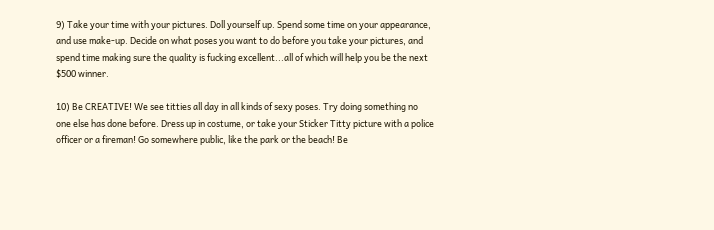9) Take your time with your pictures. Doll yourself up. Spend some time on your appearance, and use make-up. Decide on what poses you want to do before you take your pictures, and spend time making sure the quality is fucking excellent...all of which will help you be the next $500 winner.

10) Be CREATIVE! We see titties all day in all kinds of sexy poses. Try doing something no one else has done before. Dress up in costume, or take your Sticker Titty picture with a police officer or a fireman! Go somewhere public, like the park or the beach! Be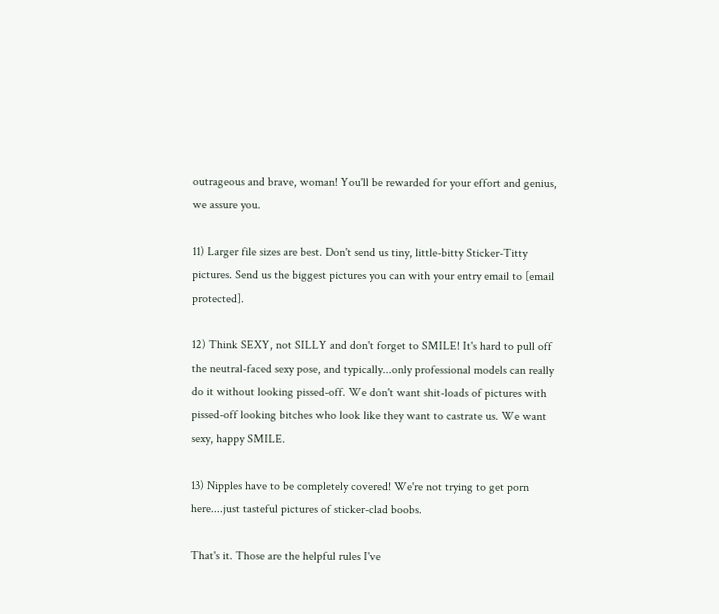outrageous and brave, woman! You'll be rewarded for your effort and genius, we assure you.

11) Larger file sizes are best. Don't send us tiny, little-bitty Sticker-Titty pictures. Send us the biggest pictures you can with your entry email to [email protected].

12) Think SEXY, not SILLY and don't forget to SMILE! It's hard to pull off the neutral-faced sexy pose, and typically...only professional models can really do it without looking pissed-off. We don't want shit-loads of pictures with pissed-off looking bitches who look like they want to castrate us. We want sexy, happy SMILE.

13) Nipples have to be completely covered! We're not trying to get porn here....just tasteful pictures of sticker-clad boobs.

That's it. Those are the helpful rules I've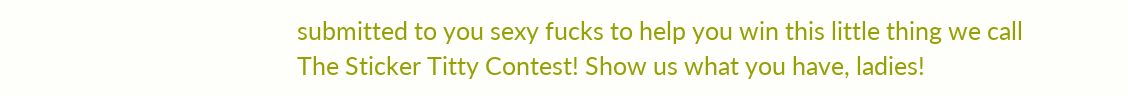submitted to you sexy fucks to help you win this little thing we call The Sticker Titty Contest! Show us what you have, ladies!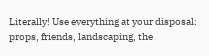Literally! Use everything at your disposal: props, friends, landscaping, the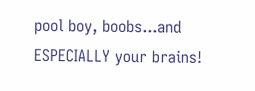pool boy, boobs...and ESPECIALLY your brains!